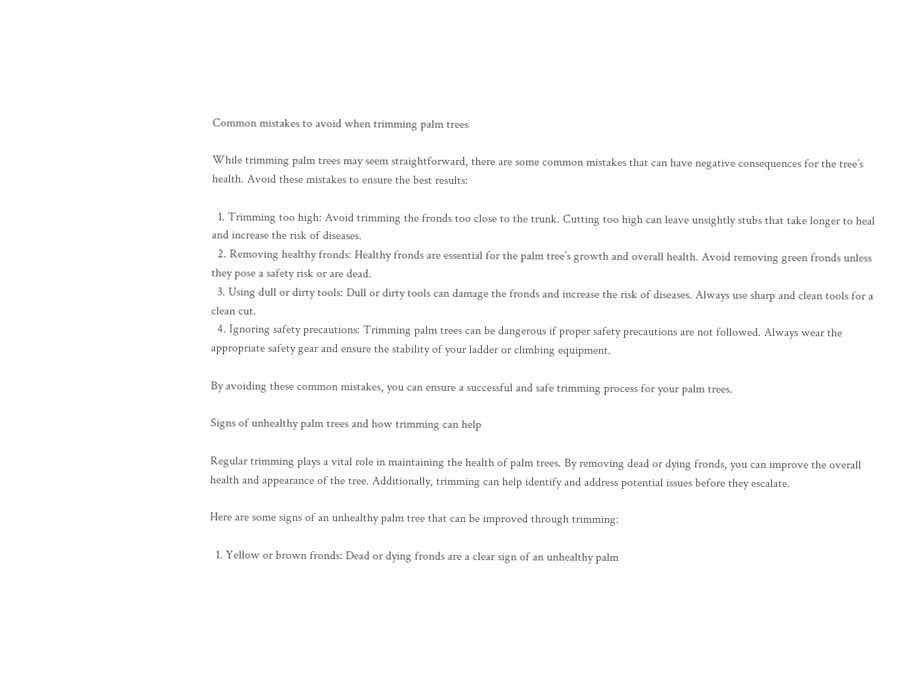Common mistakes to avoid when trimming palm trees

While trimming palm trees may seem straightforward, there are some common mistakes that can have negative consequences for the tree’s health. Avoid these mistakes to ensure the best results:

  1. Trimming too high: Avoid trimming the fronds too close to the trunk. Cutting too high can leave unsightly stubs that take longer to heal and increase the risk of diseases.
  2. Removing healthy fronds: Healthy fronds are essential for the palm tree’s growth and overall health. Avoid removing green fronds unless they pose a safety risk or are dead.
  3. Using dull or dirty tools: Dull or dirty tools can damage the fronds and increase the risk of diseases. Always use sharp and clean tools for a clean cut.
  4. Ignoring safety precautions: Trimming palm trees can be dangerous if proper safety precautions are not followed. Always wear the appropriate safety gear and ensure the stability of your ladder or climbing equipment.

By avoiding these common mistakes, you can ensure a successful and safe trimming process for your palm trees.

Signs of unhealthy palm trees and how trimming can help

Regular trimming plays a vital role in maintaining the health of palm trees. By removing dead or dying fronds, you can improve the overall health and appearance of the tree. Additionally, trimming can help identify and address potential issues before they escalate.

Here are some signs of an unhealthy palm tree that can be improved through trimming:

  1. Yellow or brown fronds: Dead or dying fronds are a clear sign of an unhealthy palm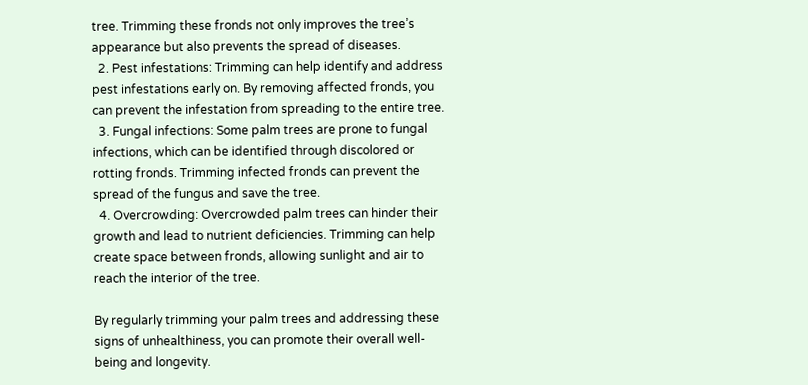tree. Trimming these fronds not only improves the tree’s appearance but also prevents the spread of diseases.
  2. Pest infestations: Trimming can help identify and address pest infestations early on. By removing affected fronds, you can prevent the infestation from spreading to the entire tree.
  3. Fungal infections: Some palm trees are prone to fungal infections, which can be identified through discolored or rotting fronds. Trimming infected fronds can prevent the spread of the fungus and save the tree.
  4. Overcrowding: Overcrowded palm trees can hinder their growth and lead to nutrient deficiencies. Trimming can help create space between fronds, allowing sunlight and air to reach the interior of the tree.

By regularly trimming your palm trees and addressing these signs of unhealthiness, you can promote their overall well-being and longevity.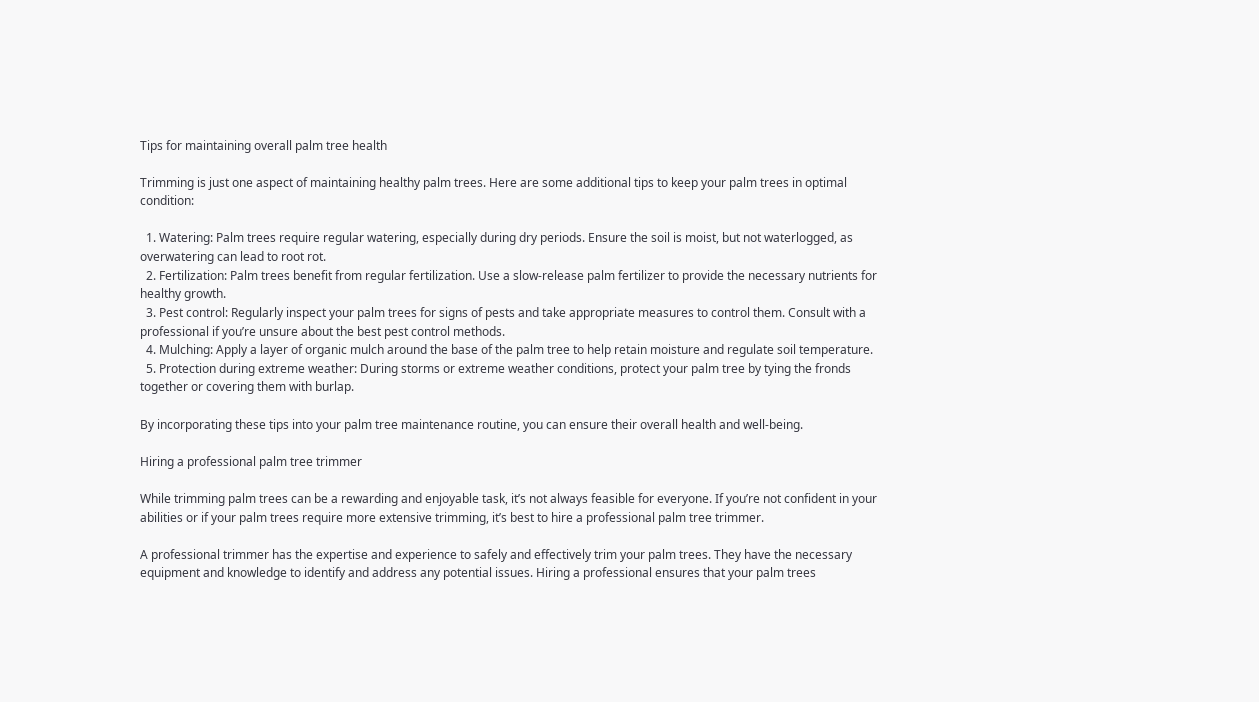Tips for maintaining overall palm tree health

Trimming is just one aspect of maintaining healthy palm trees. Here are some additional tips to keep your palm trees in optimal condition:

  1. Watering: Palm trees require regular watering, especially during dry periods. Ensure the soil is moist, but not waterlogged, as overwatering can lead to root rot.
  2. Fertilization: Palm trees benefit from regular fertilization. Use a slow-release palm fertilizer to provide the necessary nutrients for healthy growth.
  3. Pest control: Regularly inspect your palm trees for signs of pests and take appropriate measures to control them. Consult with a professional if you’re unsure about the best pest control methods.
  4. Mulching: Apply a layer of organic mulch around the base of the palm tree to help retain moisture and regulate soil temperature.
  5. Protection during extreme weather: During storms or extreme weather conditions, protect your palm tree by tying the fronds together or covering them with burlap.

By incorporating these tips into your palm tree maintenance routine, you can ensure their overall health and well-being.

Hiring a professional palm tree trimmer

While trimming palm trees can be a rewarding and enjoyable task, it’s not always feasible for everyone. If you’re not confident in your abilities or if your palm trees require more extensive trimming, it’s best to hire a professional palm tree trimmer.

A professional trimmer has the expertise and experience to safely and effectively trim your palm trees. They have the necessary equipment and knowledge to identify and address any potential issues. Hiring a professional ensures that your palm trees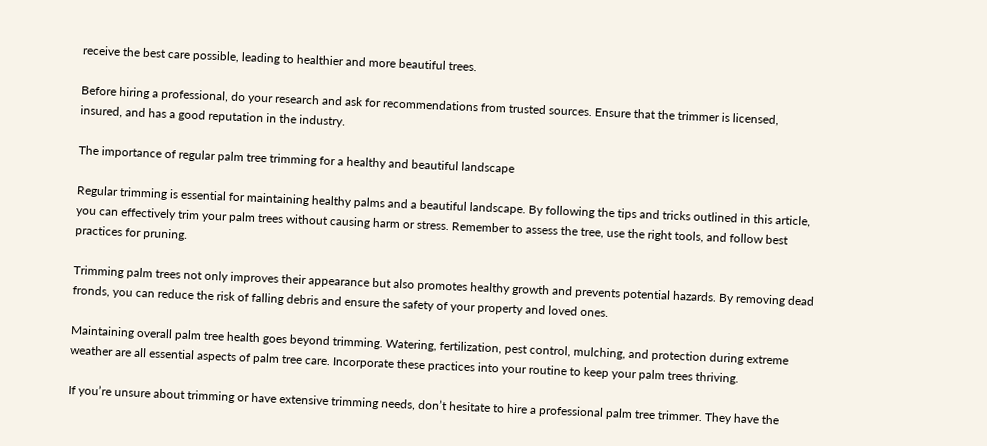receive the best care possible, leading to healthier and more beautiful trees.

Before hiring a professional, do your research and ask for recommendations from trusted sources. Ensure that the trimmer is licensed, insured, and has a good reputation in the industry.

The importance of regular palm tree trimming for a healthy and beautiful landscape

Regular trimming is essential for maintaining healthy palms and a beautiful landscape. By following the tips and tricks outlined in this article, you can effectively trim your palm trees without causing harm or stress. Remember to assess the tree, use the right tools, and follow best practices for pruning.

Trimming palm trees not only improves their appearance but also promotes healthy growth and prevents potential hazards. By removing dead fronds, you can reduce the risk of falling debris and ensure the safety of your property and loved ones.

Maintaining overall palm tree health goes beyond trimming. Watering, fertilization, pest control, mulching, and protection during extreme weather are all essential aspects of palm tree care. Incorporate these practices into your routine to keep your palm trees thriving.

If you’re unsure about trimming or have extensive trimming needs, don’t hesitate to hire a professional palm tree trimmer. They have the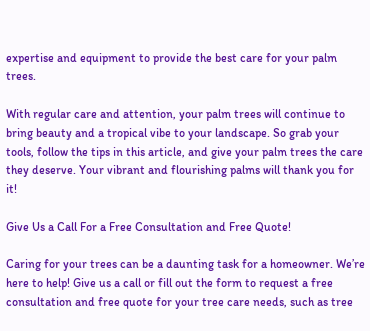expertise and equipment to provide the best care for your palm trees.

With regular care and attention, your palm trees will continue to bring beauty and a tropical vibe to your landscape. So grab your tools, follow the tips in this article, and give your palm trees the care they deserve. Your vibrant and flourishing palms will thank you for it!

Give Us a Call For a Free Consultation and Free Quote!

Caring for your trees can be a daunting task for a homeowner. We’re here to help! Give us a call or fill out the form to request a free consultation and free quote for your tree care needs, such as tree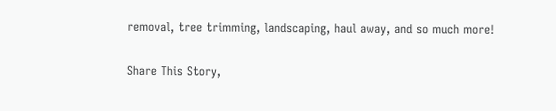removal, tree trimming, landscaping, haul away, and so much more!

Share This Story,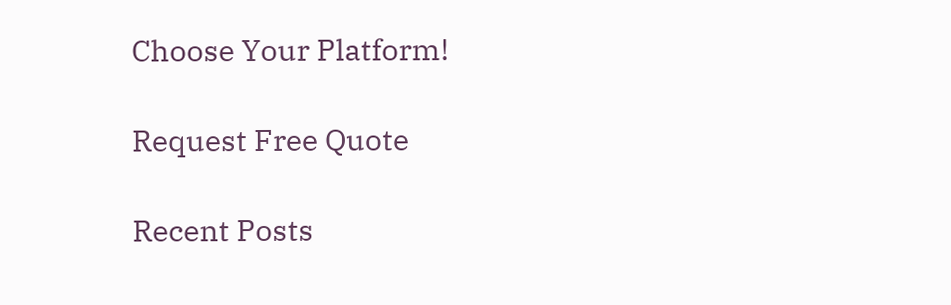Choose Your Platform!

Request Free Quote

Recent Posts